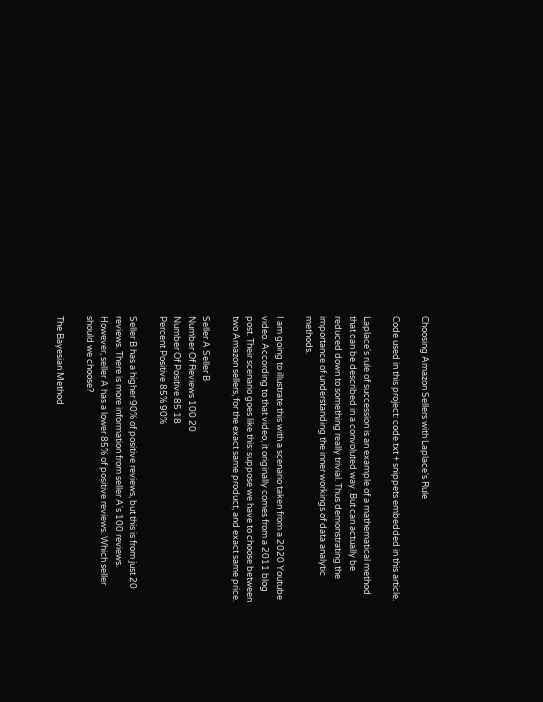Choosing Amazon Sellers with Laplace's Rule

Code used in this project: code.txt + snippets embedded in this article.

Laplace's rule of succession is an example of a mathematical method that can be described in a convoluted way. But can actually be reduced down to something really trivial. Thus demonstrating the importance of understanding the inner workings of data analytic methods.

I am going to illustrate this with a scenario taken from a 2020 Youtube video. According to that video, it originally comes from a 2011 blog post. Their scenario goes like this: suppose we have to choose between two Amazon sellers, for the exact same product, and exact same price.

Seller A Seller B
Number Of Reviews 100 20
Number Of Positive 85 18
Percent Positive 85% 90%

Seller B has a higher 90% of positive reviews, but this is from just 20 reviews. There is more information from seller A's 100 reviews. However, seller A has a lower 85% of positive reviews. Which seller should we choose?

The Bayesian Method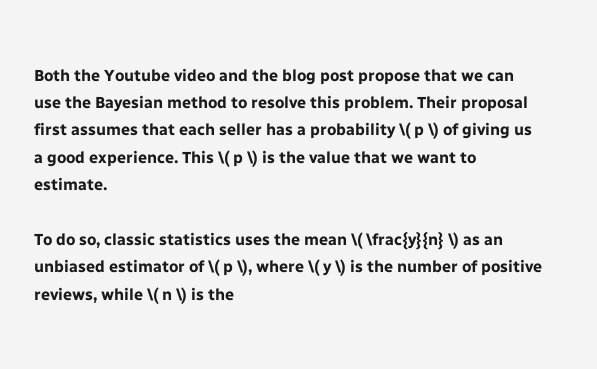Both the Youtube video and the blog post propose that we can use the Bayesian method to resolve this problem. Their proposal first assumes that each seller has a probability \( p \) of giving us a good experience. This \( p \) is the value that we want to estimate.

To do so, classic statistics uses the mean \( \frac{y}{n} \) as an unbiased estimator of \( p \), where \( y \) is the number of positive reviews, while \( n \) is the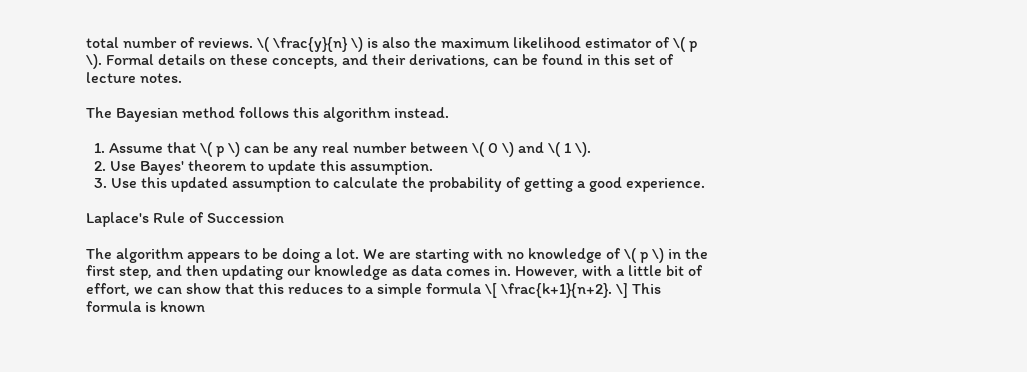total number of reviews. \( \frac{y}{n} \) is also the maximum likelihood estimator of \( p \). Formal details on these concepts, and their derivations, can be found in this set of lecture notes.

The Bayesian method follows this algorithm instead.

  1. Assume that \( p \) can be any real number between \( 0 \) and \( 1 \).
  2. Use Bayes' theorem to update this assumption.
  3. Use this updated assumption to calculate the probability of getting a good experience.

Laplace's Rule of Succession

The algorithm appears to be doing a lot. We are starting with no knowledge of \( p \) in the first step, and then updating our knowledge as data comes in. However, with a little bit of effort, we can show that this reduces to a simple formula \[ \frac{k+1}{n+2}. \] This formula is known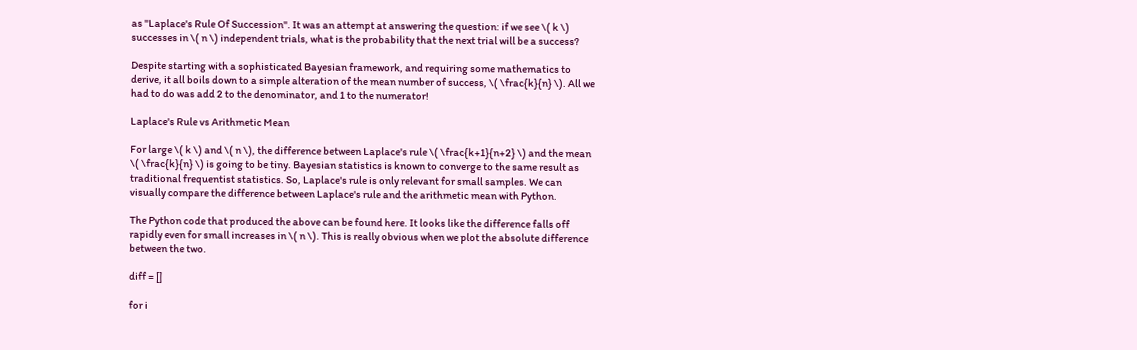as "Laplace's Rule Of Succession". It was an attempt at answering the question: if we see \( k \) successes in \( n \) independent trials, what is the probability that the next trial will be a success?

Despite starting with a sophisticated Bayesian framework, and requiring some mathematics to derive, it all boils down to a simple alteration of the mean number of success, \( \frac{k}{n} \). All we had to do was add 2 to the denominator, and 1 to the numerator!

Laplace's Rule vs Arithmetic Mean

For large \( k \) and \( n \), the difference between Laplace's rule \( \frac{k+1}{n+2} \) and the mean \( \frac{k}{n} \) is going to be tiny. Bayesian statistics is known to converge to the same result as traditional frequentist statistics. So, Laplace's rule is only relevant for small samples. We can visually compare the difference between Laplace's rule and the arithmetic mean with Python.

The Python code that produced the above can be found here. It looks like the difference falls off rapidly even for small increases in \( n \). This is really obvious when we plot the absolute difference between the two.

diff = []

for i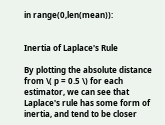in range(0,len(mean)):


Inertia of Laplace's Rule

By plotting the absolute distance from \( p = 0.5 \) for each estimator, we can see that Laplace's rule has some form of inertia, and tend to be closer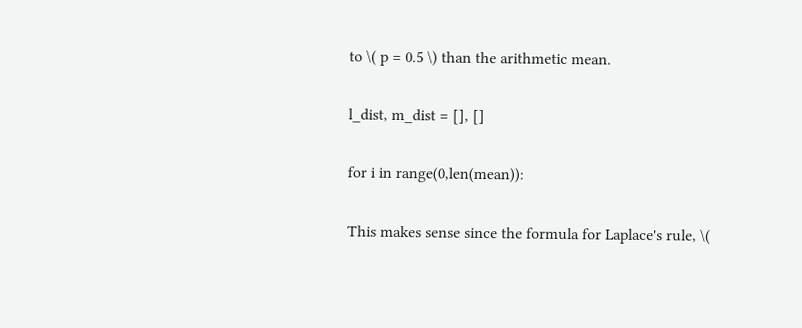to \( p = 0.5 \) than the arithmetic mean.

l_dist, m_dist = [], []

for i in range(0,len(mean)):

This makes sense since the formula for Laplace's rule, \(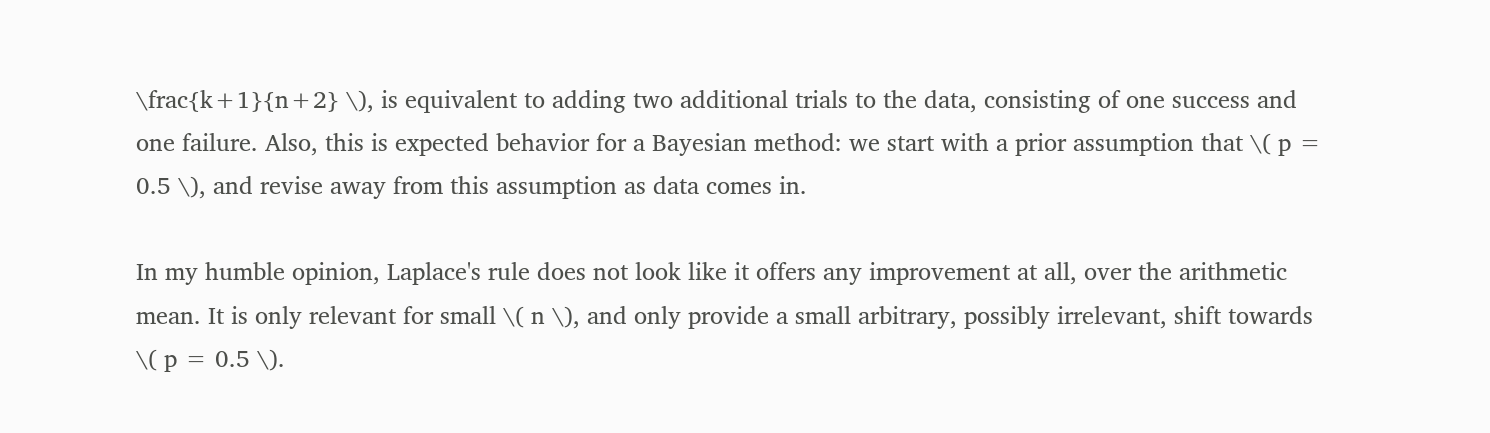\frac{k+1}{n+2} \), is equivalent to adding two additional trials to the data, consisting of one success and one failure. Also, this is expected behavior for a Bayesian method: we start with a prior assumption that \( p = 0.5 \), and revise away from this assumption as data comes in.

In my humble opinion, Laplace's rule does not look like it offers any improvement at all, over the arithmetic mean. It is only relevant for small \( n \), and only provide a small arbitrary, possibly irrelevant, shift towards \( p = 0.5 \).